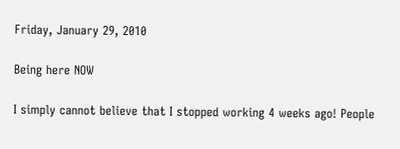Friday, January 29, 2010

Being here NOW

I simply cannot believe that I stopped working 4 weeks ago! People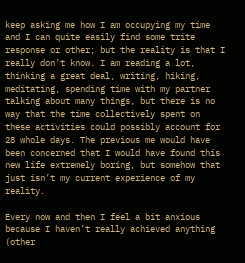keep asking me how I am occupying my time and I can quite easily find some trite response or other; but the reality is that I really don’t know. I am reading a lot, thinking a great deal, writing, hiking, meditating, spending time with my partner talking about many things, but there is no way that the time collectively spent on these activities could possibly account for 28 whole days. The previous me would have been concerned that I would have found this new life extremely boring, but somehow that just isn’t my current experience of my reality.

Every now and then I feel a bit anxious because I haven’t really achieved anything (other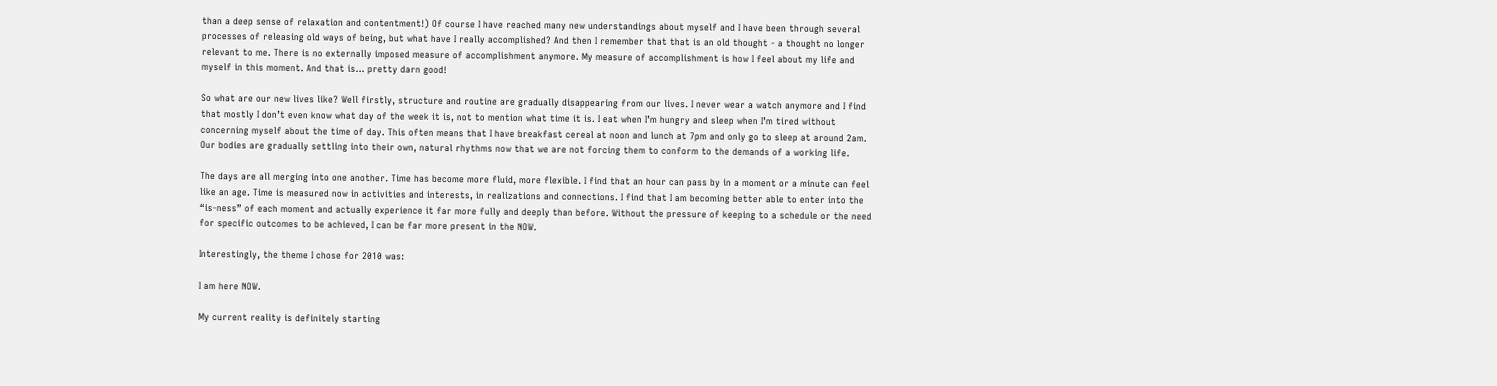than a deep sense of relaxation and contentment!) Of course I have reached many new understandings about myself and I have been through several processes of releasing old ways of being, but what have I really accomplished? And then I remember that that is an old thought - a thought no longer relevant to me. There is no externally imposed measure of accomplishment anymore. My measure of accomplishment is how I feel about my life and myself in this moment. And that is… pretty darn good!

So what are our new lives like? Well firstly, structure and routine are gradually disappearing from our lives. I never wear a watch anymore and I find that mostly I don’t even know what day of the week it is, not to mention what time it is. I eat when I’m hungry and sleep when I’m tired without concerning myself about the time of day. This often means that I have breakfast cereal at noon and lunch at 7pm and only go to sleep at around 2am. Our bodies are gradually settling into their own, natural rhythms now that we are not forcing them to conform to the demands of a working life.

The days are all merging into one another. Time has become more fluid, more flexible. I find that an hour can pass by in a moment or a minute can feel like an age. Time is measured now in activities and interests, in realizations and connections. I find that I am becoming better able to enter into the “is-ness” of each moment and actually experience it far more fully and deeply than before. Without the pressure of keeping to a schedule or the need for specific outcomes to be achieved, I can be far more present in the NOW.

Interestingly, the theme I chose for 2010 was:

I am here NOW.

My current reality is definitely starting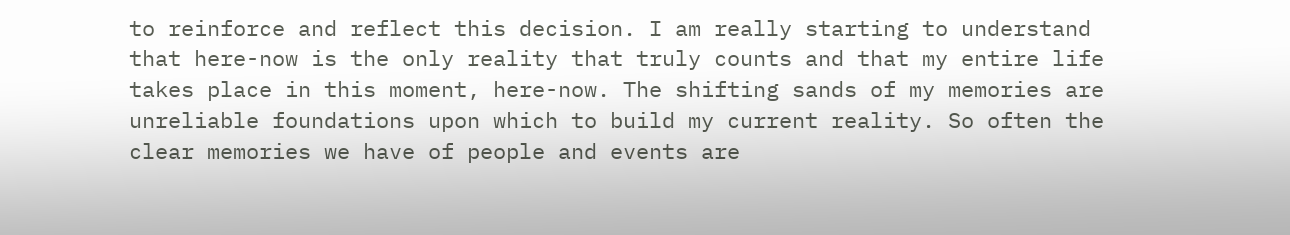to reinforce and reflect this decision. I am really starting to understand that here-now is the only reality that truly counts and that my entire life takes place in this moment, here-now. The shifting sands of my memories are unreliable foundations upon which to build my current reality. So often the clear memories we have of people and events are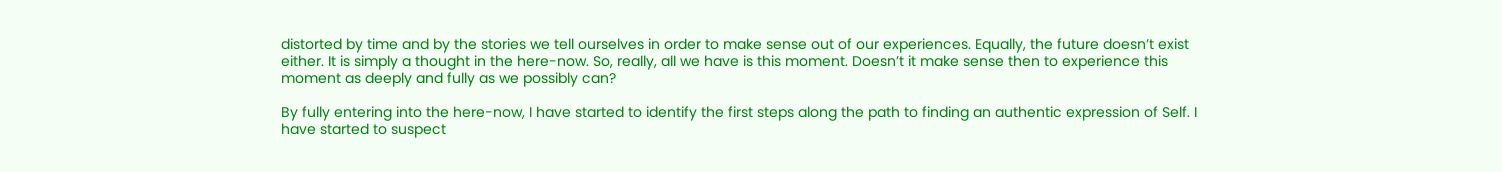distorted by time and by the stories we tell ourselves in order to make sense out of our experiences. Equally, the future doesn’t exist either. It is simply a thought in the here-now. So, really, all we have is this moment. Doesn’t it make sense then to experience this moment as deeply and fully as we possibly can?

By fully entering into the here-now, I have started to identify the first steps along the path to finding an authentic expression of Self. I have started to suspect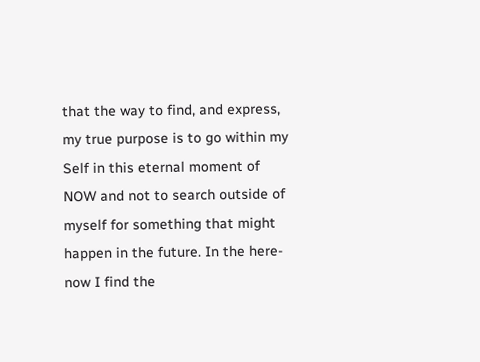that the way to find, and express, my true purpose is to go within my Self in this eternal moment of NOW and not to search outside of myself for something that might happen in the future. In the here-now I find the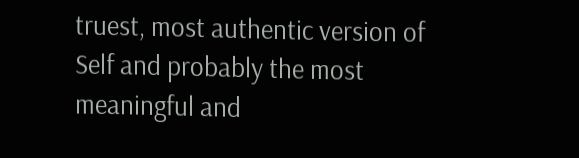truest, most authentic version of Self and probably the most meaningful and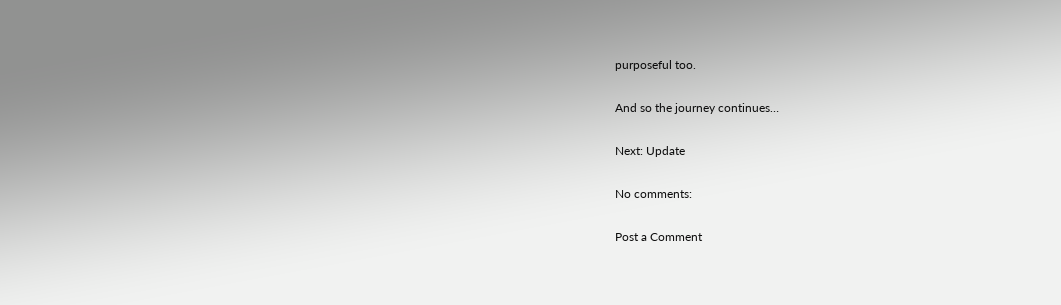purposeful too.

And so the journey continues…

Next: Update

No comments:

Post a Comment